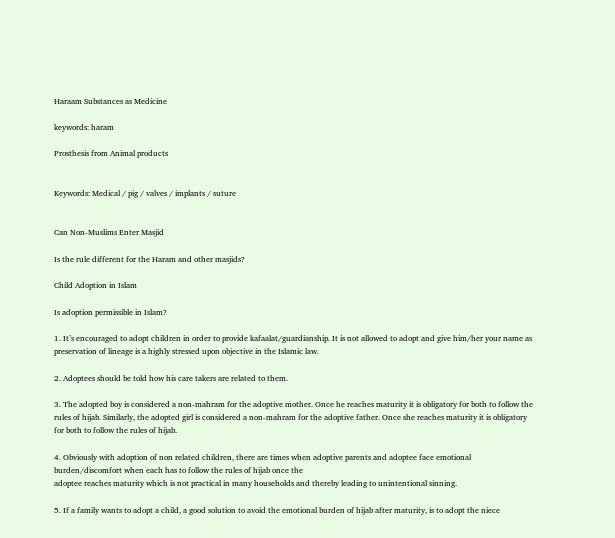Haraam Substances as Medicine

keywords: haram

Prosthesis from Animal products


Keywords: Medical / pig / valves / implants / suture


Can Non-Muslims Enter Masjid

Is the rule different for the Haram and other masjids?

Child Adoption in Islam

Is adoption permissible in Islam?

1. It’s encouraged to adopt children in order to provide kafaalat/guardianship. It is not allowed to adopt and give him/her your name as preservation of lineage is a highly stressed upon objective in the Islamic law.

2. Adoptees should be told how his care takers are related to them.

3. The adopted boy is considered a non-mahram for the adoptive mother. Once he reaches maturity it is obligatory for both to follow the rules of hijab. Similarly, the adopted girl is considered a non-mahram for the adoptive father. Once she reaches maturity it is obligatory for both to follow the rules of hijab.

4. Obviously with adoption of non related children, there are times when adoptive parents and adoptee face emotional burden/discomfort when each has to follow the rules of hijab once the
adoptee reaches maturity which is not practical in many households and thereby leading to unintentional sinning.

5. If a family wants to adopt a child, a good solution to avoid the emotional burden of hijab after maturity, is to adopt the niece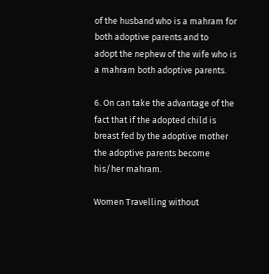of the husband who is a mahram for both adoptive parents and to
adopt the nephew of the wife who is a mahram both adoptive parents.

6. On can take the advantage of the fact that if the adopted child is breast fed by the adoptive mother the adoptive parents become his/her mahram.

Women Travelling without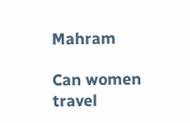Mahram

Can women travel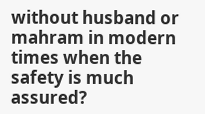without husband or mahram in modern times when the safety is much assured?